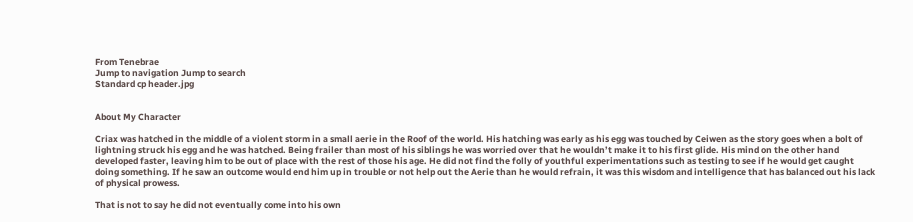From Tenebrae
Jump to navigation Jump to search
Standard cp header.jpg


About My Character

Criax was hatched in the middle of a violent storm in a small aerie in the Roof of the world. His hatching was early as his egg was touched by Ceiwen as the story goes when a bolt of lightning struck his egg and he was hatched. Being frailer than most of his siblings he was worried over that he wouldn’t make it to his first glide. His mind on the other hand developed faster, leaving him to be out of place with the rest of those his age. He did not find the folly of youthful experimentations such as testing to see if he would get caught doing something. If he saw an outcome would end him up in trouble or not help out the Aerie than he would refrain, it was this wisdom and intelligence that has balanced out his lack of physical prowess.

That is not to say he did not eventually come into his own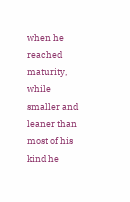when he reached maturity, while smaller and leaner than most of his kind he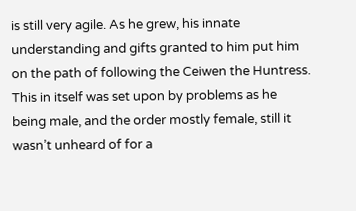is still very agile. As he grew, his innate understanding and gifts granted to him put him on the path of following the Ceiwen the Huntress. This in itself was set upon by problems as he being male, and the order mostly female, still it wasn’t unheard of for a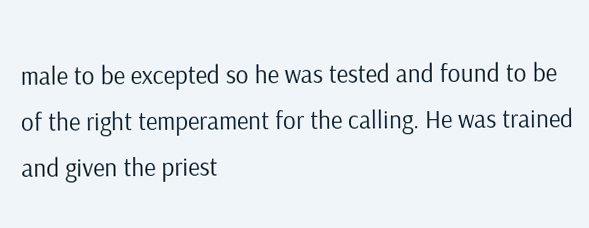male to be excepted so he was tested and found to be of the right temperament for the calling. He was trained and given the priest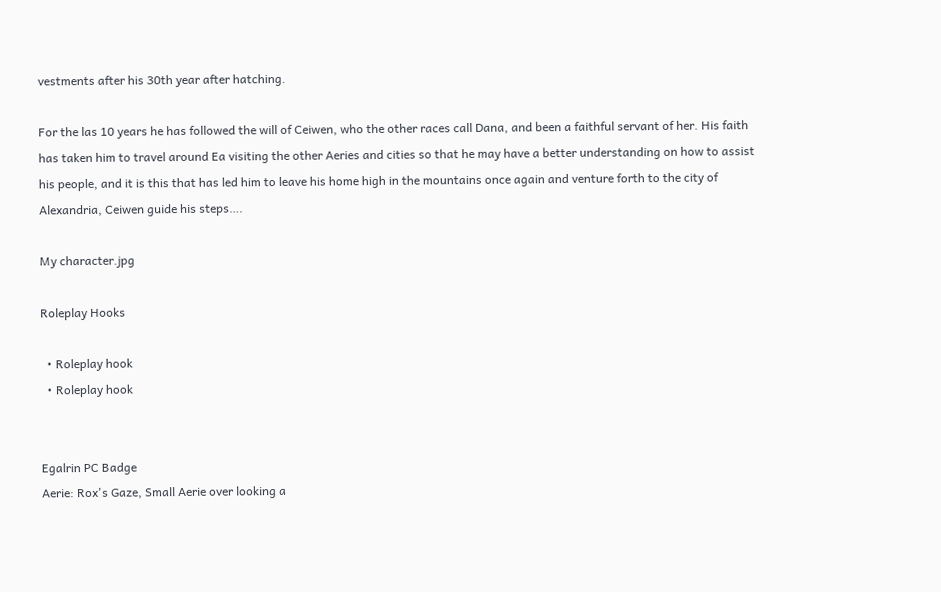vestments after his 30th year after hatching.

For the las 10 years he has followed the will of Ceiwen, who the other races call Dana, and been a faithful servant of her. His faith has taken him to travel around Ea visiting the other Aeries and cities so that he may have a better understanding on how to assist his people, and it is this that has led him to leave his home high in the mountains once again and venture forth to the city of Alexandria, Ceiwen guide his steps….

My character.jpg

Roleplay Hooks

  • Roleplay hook
  • Roleplay hook


Egalrin PC Badge
Aerie: Rox's Gaze, Small Aerie over looking a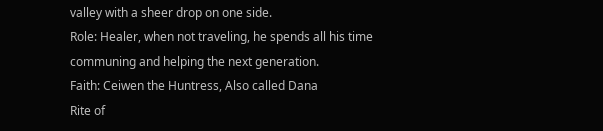valley with a sheer drop on one side.
Role: Healer, when not traveling, he spends all his time communing and helping the next generation.
Faith: Ceiwen the Huntress, Also called Dana
Rite of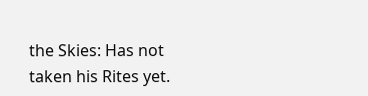the Skies: Has not taken his Rites yet.